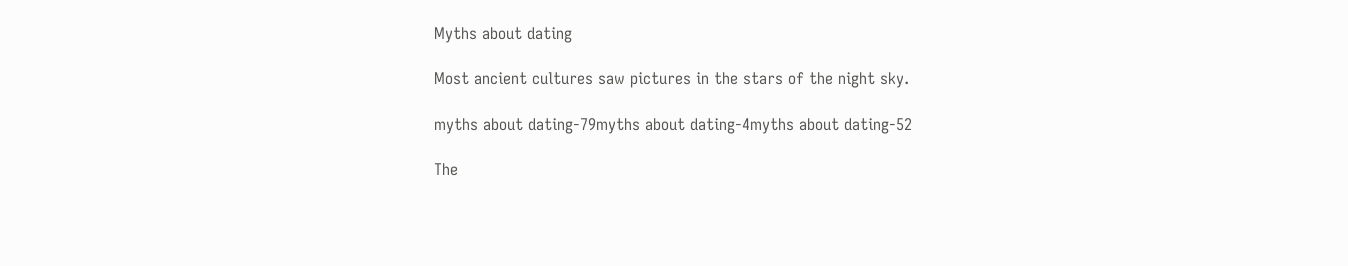Myths about dating

Most ancient cultures saw pictures in the stars of the night sky.

myths about dating-79myths about dating-4myths about dating-52

The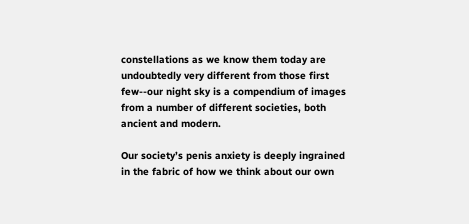constellations as we know them today are undoubtedly very different from those first few--our night sky is a compendium of images from a number of different societies, both ancient and modern.

Our society’s penis anxiety is deeply ingrained in the fabric of how we think about our own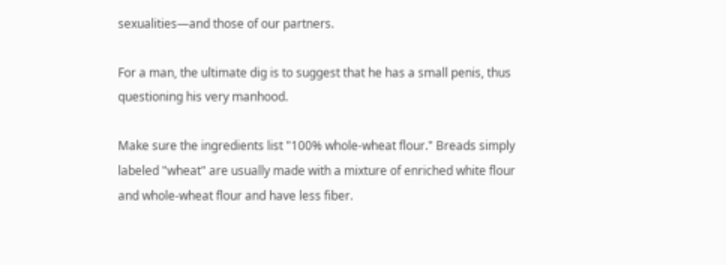sexualities—and those of our partners.

For a man, the ultimate dig is to suggest that he has a small penis, thus questioning his very manhood.

Make sure the ingredients list "100% whole-wheat flour." Breads simply labeled "wheat" are usually made with a mixture of enriched white flour and whole-wheat flour and have less fiber.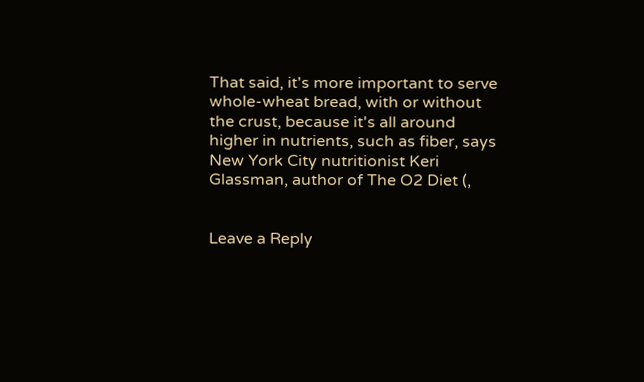That said, it's more important to serve whole-wheat bread, with or without the crust, because it's all around higher in nutrients, such as fiber, says New York City nutritionist Keri Glassman, author of The O2 Diet (,


Leave a Reply